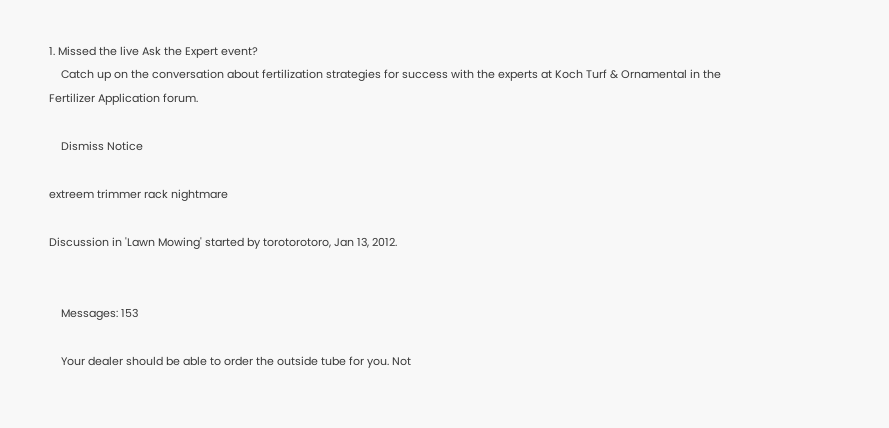1. Missed the live Ask the Expert event?
    Catch up on the conversation about fertilization strategies for success with the experts at Koch Turf & Ornamental in the Fertilizer Application forum.

    Dismiss Notice

extreem trimmer rack nightmare

Discussion in 'Lawn Mowing' started by torotorotoro, Jan 13, 2012.


    Messages: 153

    Your dealer should be able to order the outside tube for you. Not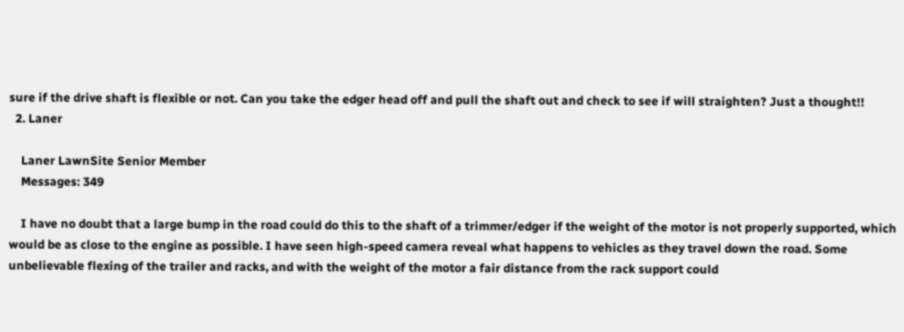sure if the drive shaft is flexible or not. Can you take the edger head off and pull the shaft out and check to see if will straighten? Just a thought!!
  2. Laner

    Laner LawnSite Senior Member
    Messages: 349

    I have no doubt that a large bump in the road could do this to the shaft of a trimmer/edger if the weight of the motor is not properly supported, which would be as close to the engine as possible. I have seen high-speed camera reveal what happens to vehicles as they travel down the road. Some unbelievable flexing of the trailer and racks, and with the weight of the motor a fair distance from the rack support could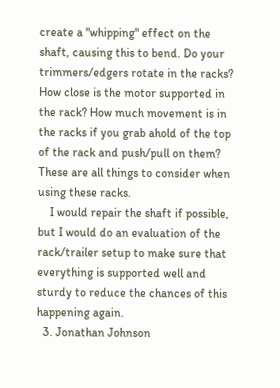create a "whipping" effect on the shaft, causing this to bend. Do your trimmers/edgers rotate in the racks? How close is the motor supported in the rack? How much movement is in the racks if you grab ahold of the top of the rack and push/pull on them? These are all things to consider when using these racks.
    I would repair the shaft if possible, but I would do an evaluation of the rack/trailer setup to make sure that everything is supported well and sturdy to reduce the chances of this happening again.
  3. Jonathan Johnson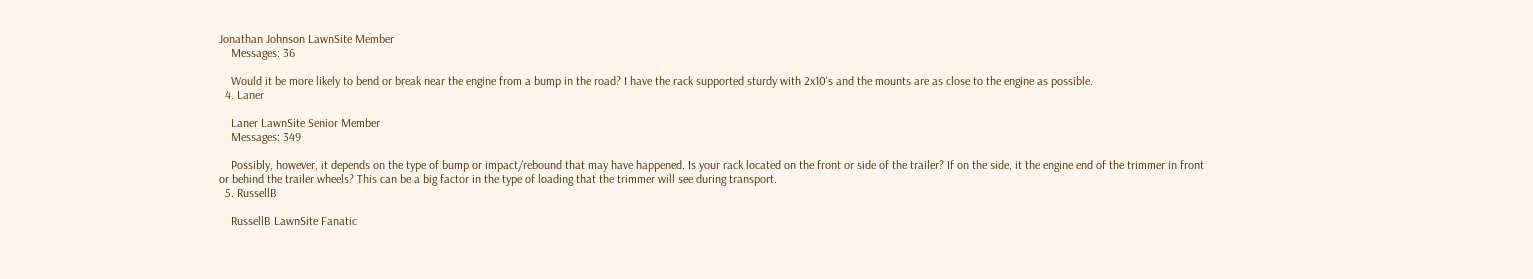Jonathan Johnson LawnSite Member
    Messages: 36

    Would it be more likely to bend or break near the engine from a bump in the road? I have the rack supported sturdy with 2x10's and the mounts are as close to the engine as possible.
  4. Laner

    Laner LawnSite Senior Member
    Messages: 349

    Possibly, however, it depends on the type of bump or impact/rebound that may have happened. Is your rack located on the front or side of the trailer? If on the side, it the engine end of the trimmer in front or behind the trailer wheels? This can be a big factor in the type of loading that the trimmer will see during transport.
  5. RussellB

    RussellB LawnSite Fanatic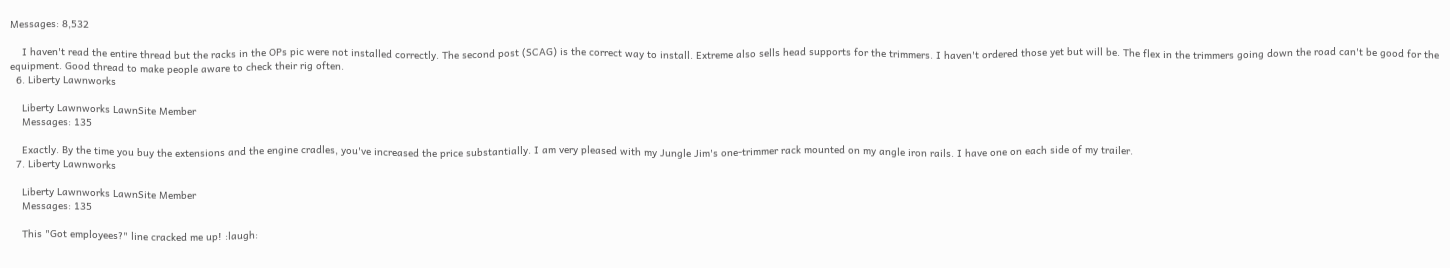Messages: 8,532

    I haven't read the entire thread but the racks in the OPs pic were not installed correctly. The second post (SCAG) is the correct way to install. Extreme also sells head supports for the trimmers. I haven't ordered those yet but will be. The flex in the trimmers going down the road can't be good for the equipment. Good thread to make people aware to check their rig often.
  6. Liberty Lawnworks

    Liberty Lawnworks LawnSite Member
    Messages: 135

    Exactly. By the time you buy the extensions and the engine cradles, you've increased the price substantially. I am very pleased with my Jungle Jim's one-trimmer rack mounted on my angle iron rails. I have one on each side of my trailer.
  7. Liberty Lawnworks

    Liberty Lawnworks LawnSite Member
    Messages: 135

    This "Got employees?" line cracked me up! :laugh: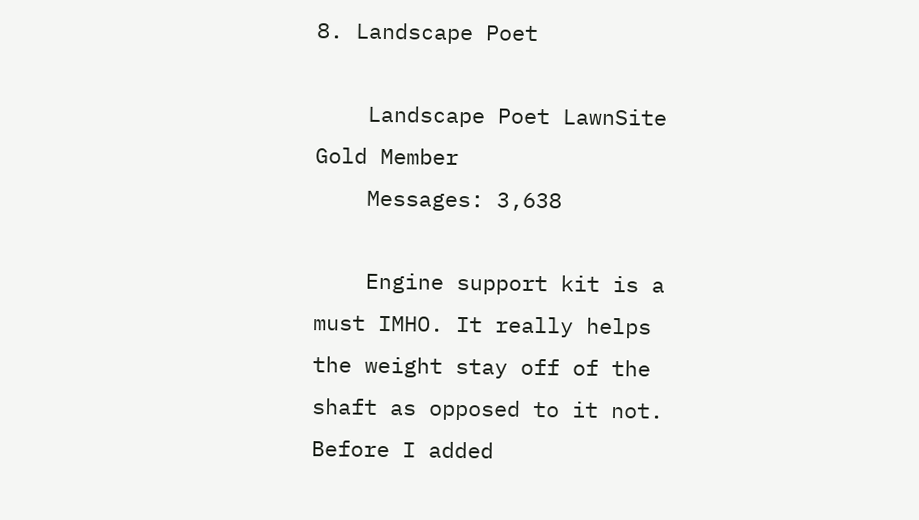8. Landscape Poet

    Landscape Poet LawnSite Gold Member
    Messages: 3,638

    Engine support kit is a must IMHO. It really helps the weight stay off of the shaft as opposed to it not. Before I added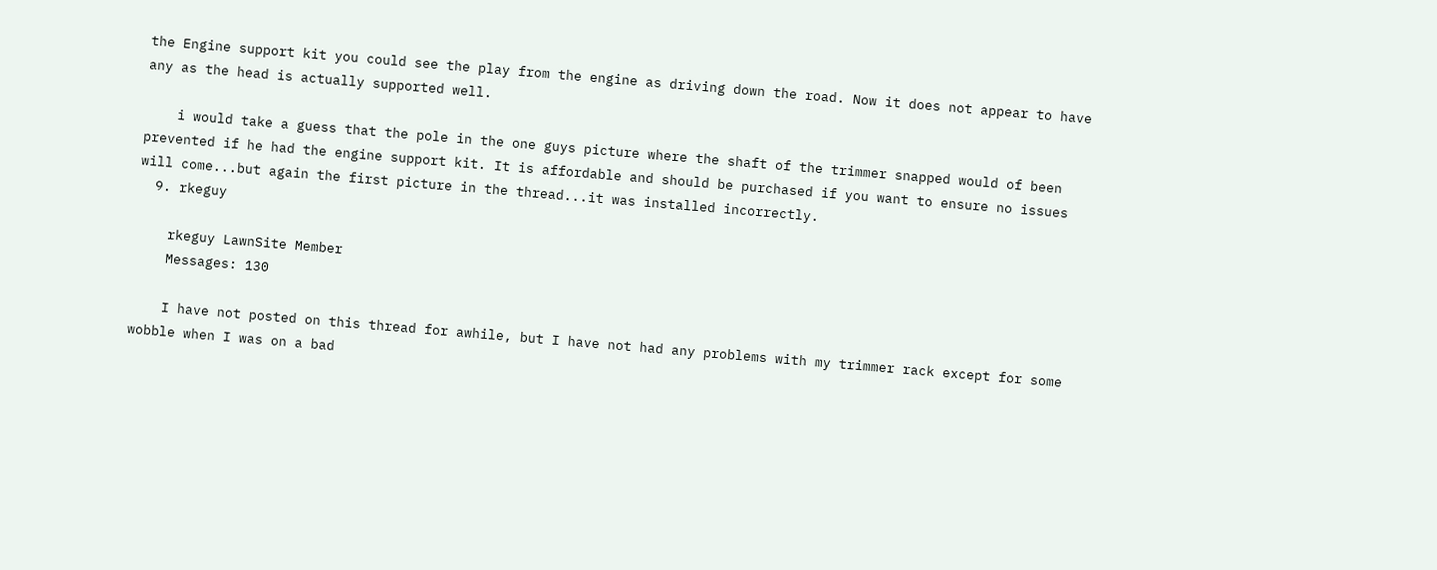the Engine support kit you could see the play from the engine as driving down the road. Now it does not appear to have any as the head is actually supported well.

    i would take a guess that the pole in the one guys picture where the shaft of the trimmer snapped would of been prevented if he had the engine support kit. It is affordable and should be purchased if you want to ensure no issues will come...but again the first picture in the thread...it was installed incorrectly.
  9. rkeguy

    rkeguy LawnSite Member
    Messages: 130

    I have not posted on this thread for awhile, but I have not had any problems with my trimmer rack except for some wobble when I was on a bad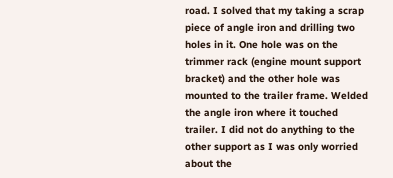road. I solved that my taking a scrap piece of angle iron and drilling two holes in it. One hole was on the trimmer rack (engine mount support bracket) and the other hole was mounted to the trailer frame. Welded the angle iron where it touched trailer. I did not do anything to the other support as I was only worried about the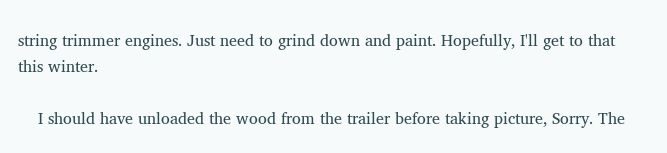string trimmer engines. Just need to grind down and paint. Hopefully, I'll get to that this winter.

    I should have unloaded the wood from the trailer before taking picture, Sorry. The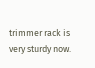trimmer rack is very sturdy now.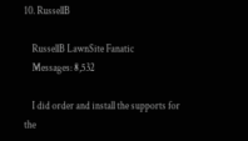10. RussellB

    RussellB LawnSite Fanatic
    Messages: 8,532

    I did order and install the supports for the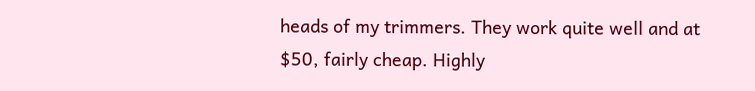heads of my trimmers. They work quite well and at $50, fairly cheap. Highly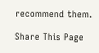recommend them.

Share This Page